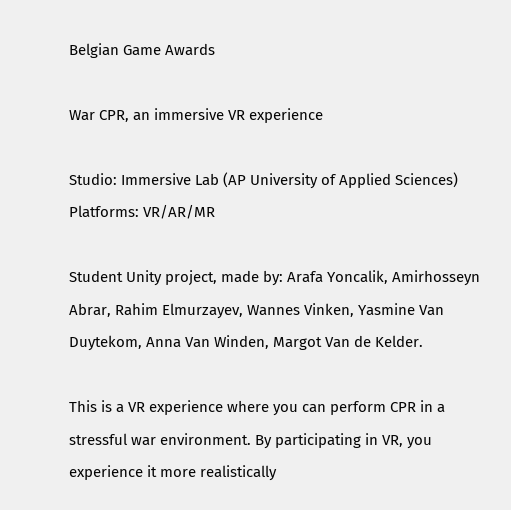Belgian Game Awards

War CPR, an immersive VR experience

Studio: Immersive Lab (AP University of Applied Sciences)
Platforms: VR/AR/MR

Student Unity project, made by: Arafa Yoncalik, Amirhosseyn Abrar, Rahim Elmurzayev, Wannes Vinken, Yasmine Van Duytekom, Anna Van Winden, Margot Van de Kelder.

This is a VR experience where you can perform CPR in a stressful war environment. By participating in VR, you experience it more realistically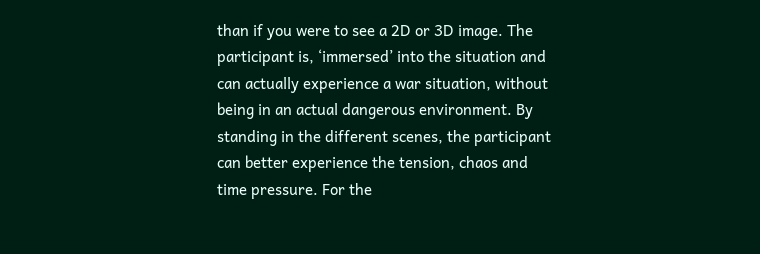than if you were to see a 2D or 3D image. The participant is, ‘immersed’ into the situation and can actually experience a war situation, without being in an actual dangerous environment. By standing in the different scenes, the participant can better experience the tension, chaos and time pressure. For the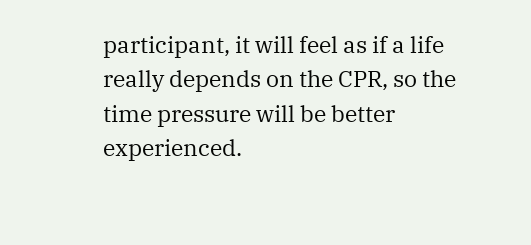participant, it will feel as if a life really depends on the CPR, so the time pressure will be better experienced.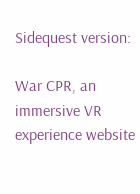Sidequest version:

War CPR, an immersive VR experience website